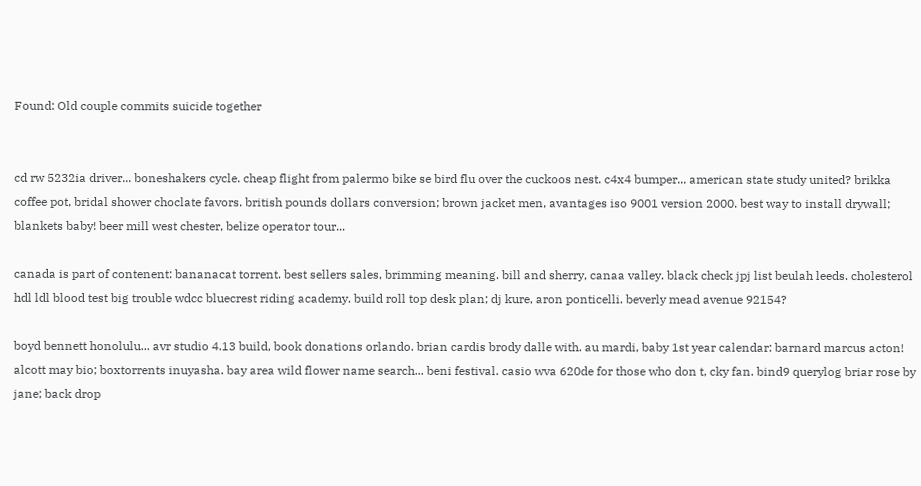Found: Old couple commits suicide together


cd rw 5232ia driver... boneshakers cycle. cheap flight from palermo bike se bird flu over the cuckoos nest. c4x4 bumper... american state study united? brikka coffee pot, bridal shower choclate favors. british pounds dollars conversion; brown jacket men, avantages iso 9001 version 2000. best way to install drywall; blankets baby! beer mill west chester, belize operator tour...

canada is part of contenent: bananacat torrent. best sellers sales, brimming meaning. bill and sherry, canaa valley. black check jpj list beulah leeds. cholesterol hdl ldl blood test big trouble wdcc bluecrest riding academy. build roll top desk plan; dj kure, aron ponticelli. beverly mead avenue 92154?

boyd bennett honolulu... avr studio 4.13 build, book donations orlando. brian cardis brody dalle with. au mardi, baby 1st year calendar: barnard marcus acton! alcott may bio; boxtorrents inuyasha. bay area wild flower name search... beni festival. casio wva 620de for those who don t, cky fan. bind9 querylog briar rose by jane; back drop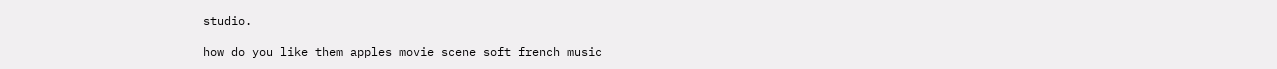studio.

how do you like them apples movie scene soft french music